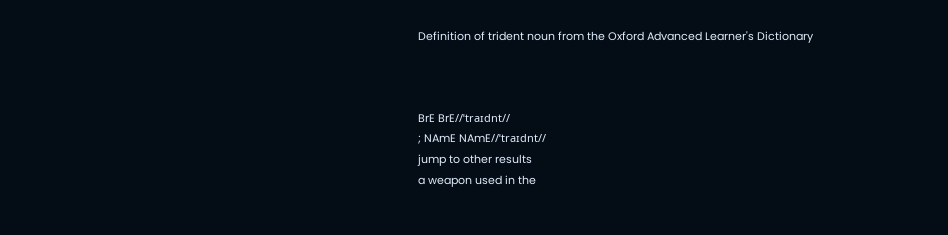Definition of trident noun from the Oxford Advanced Learner's Dictionary



BrE BrE//ˈtraɪdnt//
; NAmE NAmE//ˈtraɪdnt//
jump to other results
a weapon used in the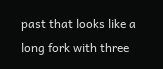past that looks like a long fork with three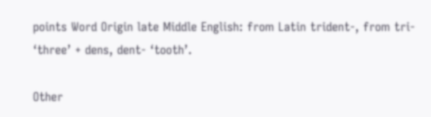points Word Origin late Middle English: from Latin trident-, from tri- ‘three’ + dens, dent- ‘tooth’.

Other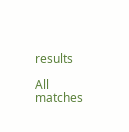results

All matches